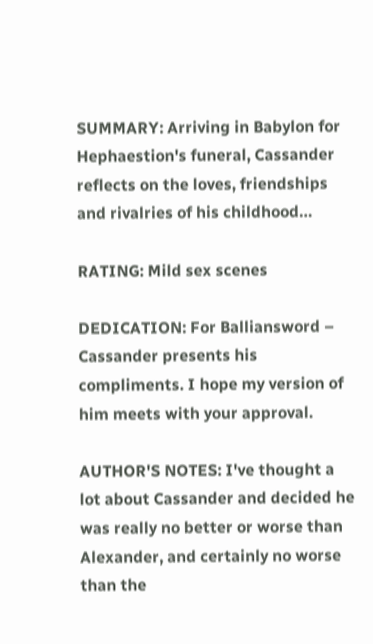SUMMARY: Arriving in Babylon for Hephaestion's funeral, Cassander reflects on the loves, friendships and rivalries of his childhood…

RATING: Mild sex scenes

DEDICATION: For Balliansword – Cassander presents his compliments. I hope my version of him meets with your approval.

AUTHOR'S NOTES: I've thought a lot about Cassander and decided he was really no better or worse than Alexander, and certainly no worse than the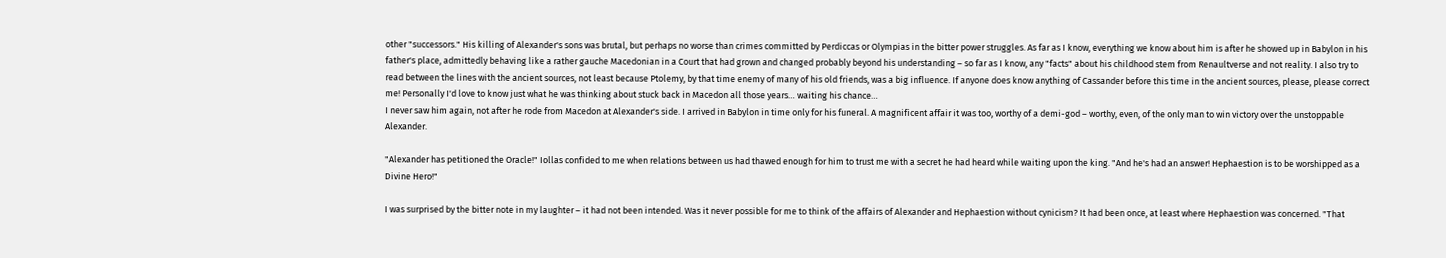other "successors." His killing of Alexander's sons was brutal, but perhaps no worse than crimes committed by Perdiccas or Olympias in the bitter power struggles. As far as I know, everything we know about him is after he showed up in Babylon in his father's place, admittedly behaving like a rather gauche Macedonian in a Court that had grown and changed probably beyond his understanding – so far as I know, any "facts" about his childhood stem from Renaultverse and not reality. I also try to read between the lines with the ancient sources, not least because Ptolemy, by that time enemy of many of his old friends, was a big influence. If anyone does know anything of Cassander before this time in the ancient sources, please, please correct me! Personally I'd love to know just what he was thinking about stuck back in Macedon all those years… waiting his chance…
I never saw him again, not after he rode from Macedon at Alexander's side. I arrived in Babylon in time only for his funeral. A magnificent affair it was too, worthy of a demi-god – worthy, even, of the only man to win victory over the unstoppable Alexander.

"Alexander has petitioned the Oracle!" Iollas confided to me when relations between us had thawed enough for him to trust me with a secret he had heard while waiting upon the king. "And he's had an answer! Hephaestion is to be worshipped as a Divine Hero!"

I was surprised by the bitter note in my laughter – it had not been intended. Was it never possible for me to think of the affairs of Alexander and Hephaestion without cynicism? It had been once, at least where Hephaestion was concerned. "That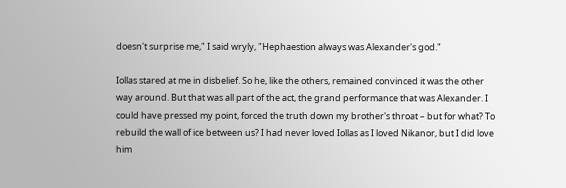doesn't surprise me," I said wryly, "Hephaestion always was Alexander's god."

Iollas stared at me in disbelief. So he, like the others, remained convinced it was the other way around. But that was all part of the act, the grand performance that was Alexander. I could have pressed my point, forced the truth down my brother's throat – but for what? To rebuild the wall of ice between us? I had never loved Iollas as I loved Nikanor, but I did love him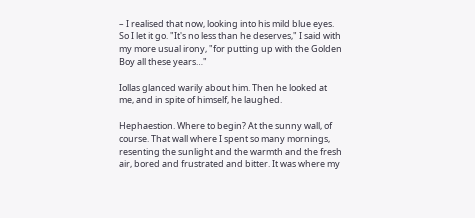– I realised that now, looking into his mild blue eyes. So I let it go. "It's no less than he deserves," I said with my more usual irony, "for putting up with the Golden Boy all these years…"

Iollas glanced warily about him. Then he looked at me, and in spite of himself, he laughed.

Hephaestion. Where to begin? At the sunny wall, of course. That wall where I spent so many mornings, resenting the sunlight and the warmth and the fresh air, bored and frustrated and bitter. It was where my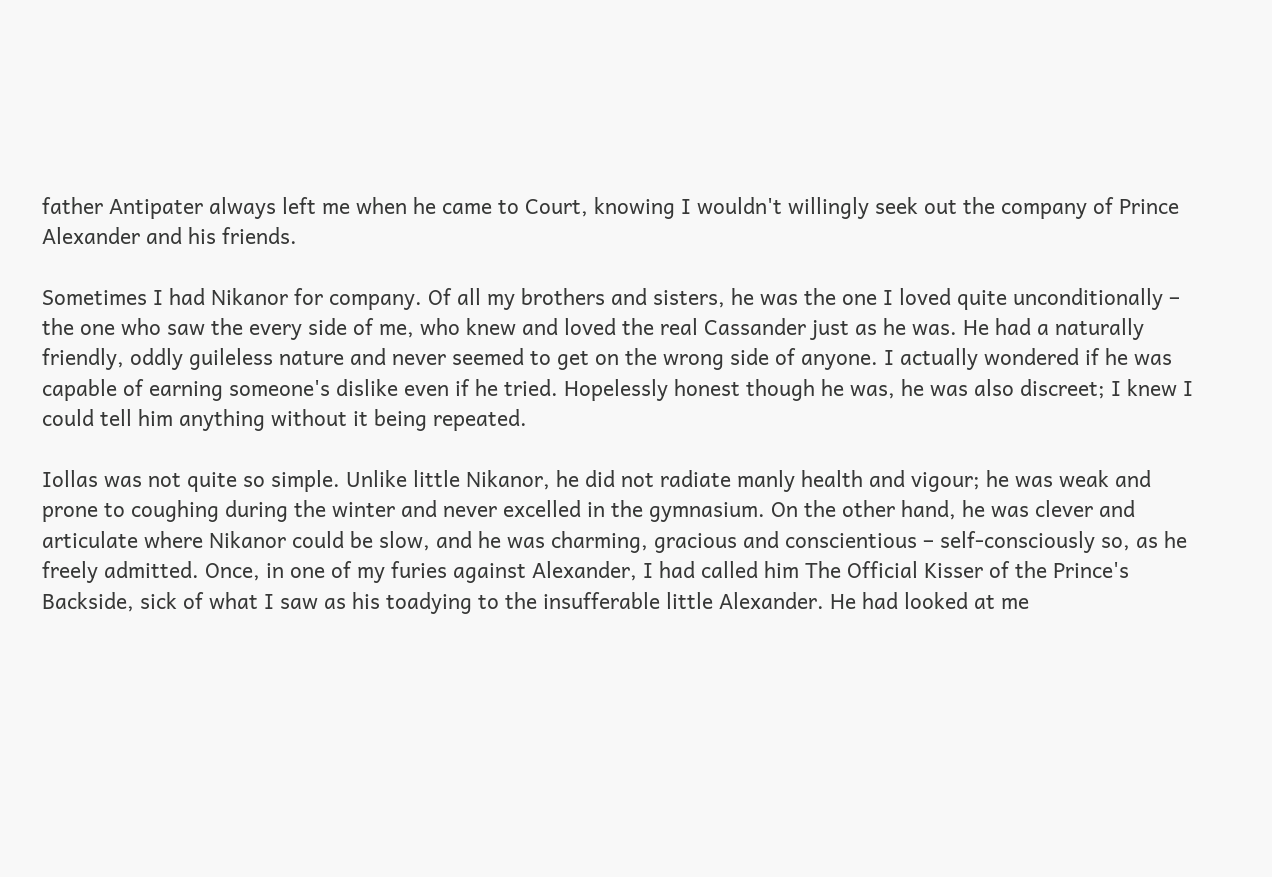father Antipater always left me when he came to Court, knowing I wouldn't willingly seek out the company of Prince Alexander and his friends.

Sometimes I had Nikanor for company. Of all my brothers and sisters, he was the one I loved quite unconditionally – the one who saw the every side of me, who knew and loved the real Cassander just as he was. He had a naturally friendly, oddly guileless nature and never seemed to get on the wrong side of anyone. I actually wondered if he was capable of earning someone's dislike even if he tried. Hopelessly honest though he was, he was also discreet; I knew I could tell him anything without it being repeated.

Iollas was not quite so simple. Unlike little Nikanor, he did not radiate manly health and vigour; he was weak and prone to coughing during the winter and never excelled in the gymnasium. On the other hand, he was clever and articulate where Nikanor could be slow, and he was charming, gracious and conscientious – self-consciously so, as he freely admitted. Once, in one of my furies against Alexander, I had called him The Official Kisser of the Prince's Backside, sick of what I saw as his toadying to the insufferable little Alexander. He had looked at me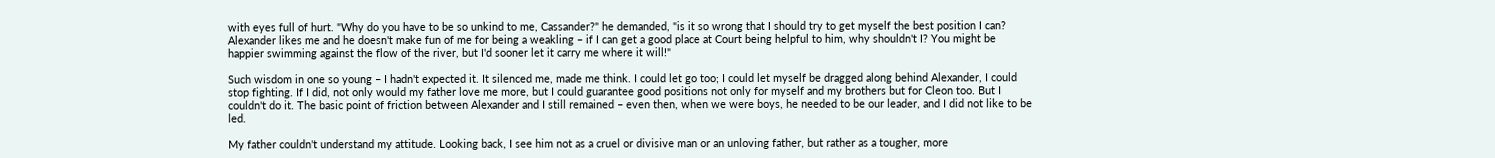with eyes full of hurt. "Why do you have to be so unkind to me, Cassander?" he demanded, "is it so wrong that I should try to get myself the best position I can? Alexander likes me and he doesn't make fun of me for being a weakling – if I can get a good place at Court being helpful to him, why shouldn't I? You might be happier swimming against the flow of the river, but I'd sooner let it carry me where it will!"

Such wisdom in one so young – I hadn't expected it. It silenced me, made me think. I could let go too; I could let myself be dragged along behind Alexander, I could stop fighting. If I did, not only would my father love me more, but I could guarantee good positions not only for myself and my brothers but for Cleon too. But I couldn't do it. The basic point of friction between Alexander and I still remained – even then, when we were boys, he needed to be our leader, and I did not like to be led.

My father couldn't understand my attitude. Looking back, I see him not as a cruel or divisive man or an unloving father, but rather as a tougher, more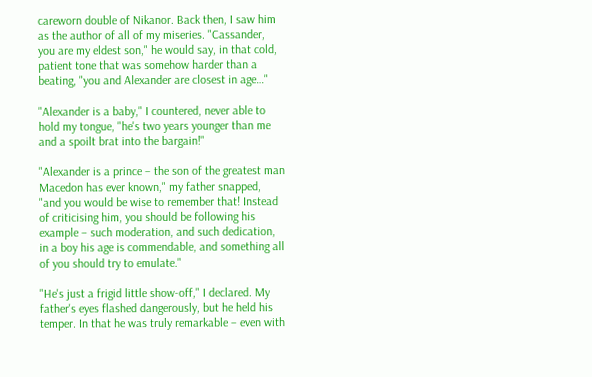careworn double of Nikanor. Back then, I saw him as the author of all of my miseries. "Cassander, you are my eldest son," he would say, in that cold, patient tone that was somehow harder than a beating, "you and Alexander are closest in age…"

"Alexander is a baby," I countered, never able to hold my tongue, "he's two years younger than me and a spoilt brat into the bargain!"

"Alexander is a prince – the son of the greatest man Macedon has ever known," my father snapped, "and you would be wise to remember that! Instead of criticising him, you should be following his example – such moderation, and such dedication, in a boy his age is commendable, and something all of you should try to emulate."

"He's just a frigid little show-off," I declared. My father's eyes flashed dangerously, but he held his temper. In that he was truly remarkable – even with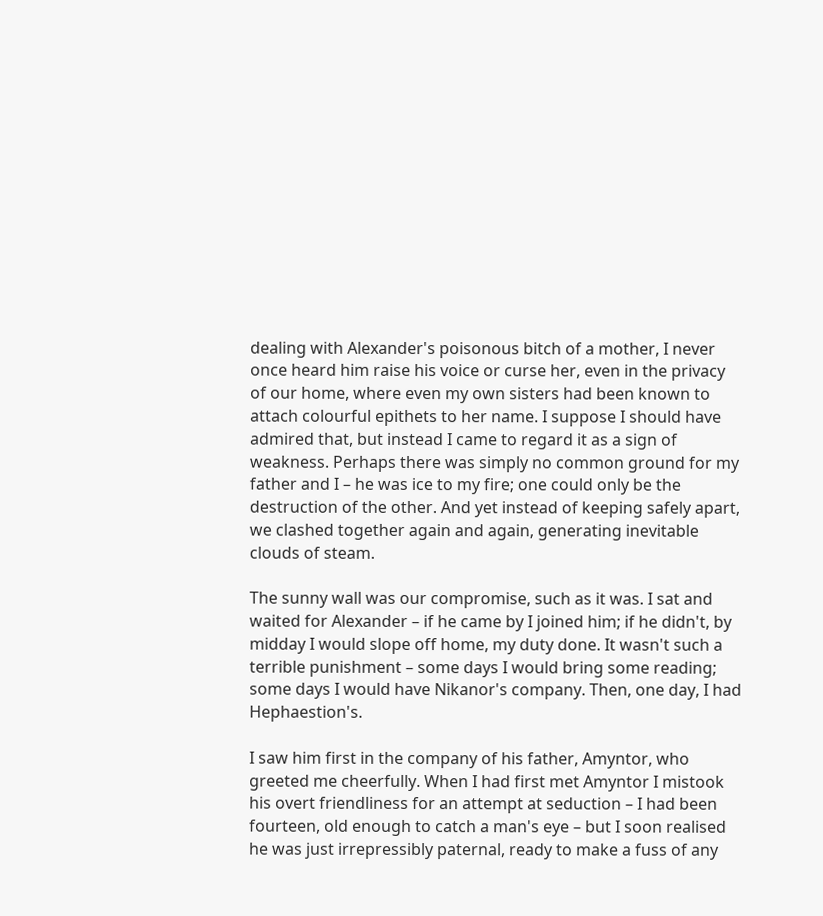dealing with Alexander's poisonous bitch of a mother, I never once heard him raise his voice or curse her, even in the privacy of our home, where even my own sisters had been known to attach colourful epithets to her name. I suppose I should have admired that, but instead I came to regard it as a sign of weakness. Perhaps there was simply no common ground for my father and I – he was ice to my fire; one could only be the destruction of the other. And yet instead of keeping safely apart, we clashed together again and again, generating inevitable clouds of steam.

The sunny wall was our compromise, such as it was. I sat and waited for Alexander – if he came by I joined him; if he didn't, by midday I would slope off home, my duty done. It wasn't such a terrible punishment – some days I would bring some reading; some days I would have Nikanor's company. Then, one day, I had Hephaestion's.

I saw him first in the company of his father, Amyntor, who greeted me cheerfully. When I had first met Amyntor I mistook his overt friendliness for an attempt at seduction – I had been fourteen, old enough to catch a man's eye – but I soon realised he was just irrepressibly paternal, ready to make a fuss of any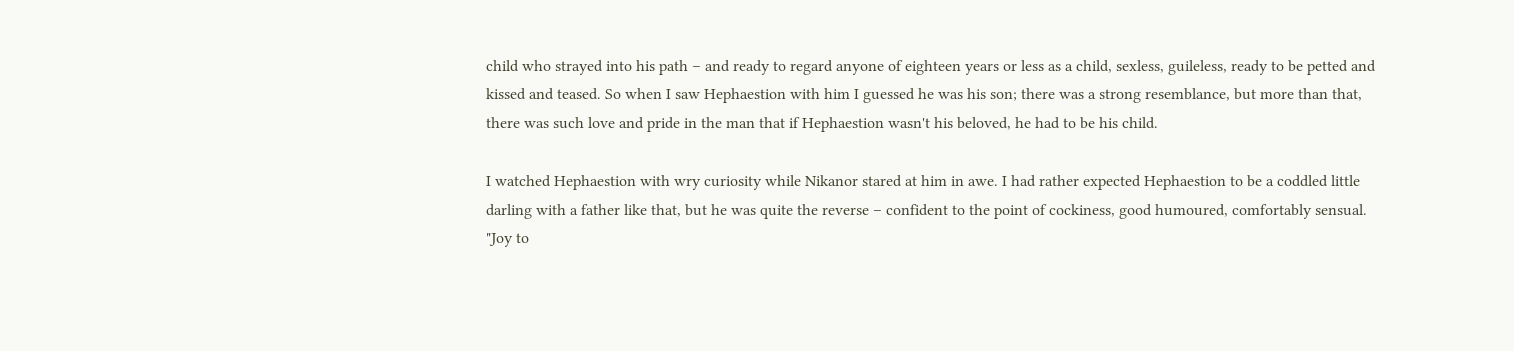child who strayed into his path – and ready to regard anyone of eighteen years or less as a child, sexless, guileless, ready to be petted and kissed and teased. So when I saw Hephaestion with him I guessed he was his son; there was a strong resemblance, but more than that, there was such love and pride in the man that if Hephaestion wasn't his beloved, he had to be his child.

I watched Hephaestion with wry curiosity while Nikanor stared at him in awe. I had rather expected Hephaestion to be a coddled little darling with a father like that, but he was quite the reverse – confident to the point of cockiness, good humoured, comfortably sensual. "Joy to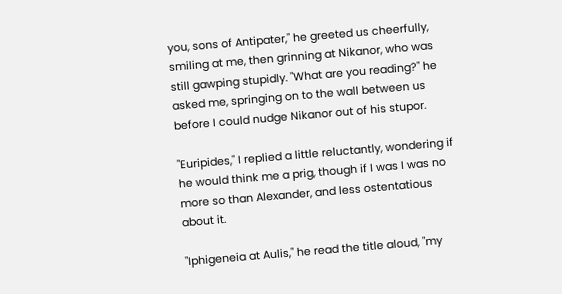you, sons of Antipater," he greeted us cheerfully, smiling at me, then grinning at Nikanor, who was still gawping stupidly. "What are you reading?" he asked me, springing on to the wall between us before I could nudge Nikanor out of his stupor.

"Euripides," I replied a little reluctantly, wondering if he would think me a prig, though if I was I was no more so than Alexander, and less ostentatious about it.

"Iphigeneia at Aulis," he read the title aloud, "my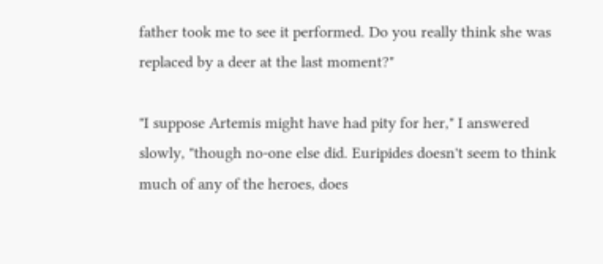father took me to see it performed. Do you really think she was replaced by a deer at the last moment?"

"I suppose Artemis might have had pity for her," I answered slowly, "though no-one else did. Euripides doesn't seem to think much of any of the heroes, does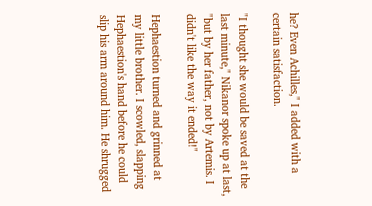he? Even Achilles," I added with a certain satisfaction.

"I thought she would be saved at the last minute," Nikanor spoke up at last, "but by her father, not by Artemis. I didn't like the way it ended!"

Hephaestion turned and grinned at my little brother. I scowled, slapping Hephaestion's hand before he could slip his arm around him. He shrugged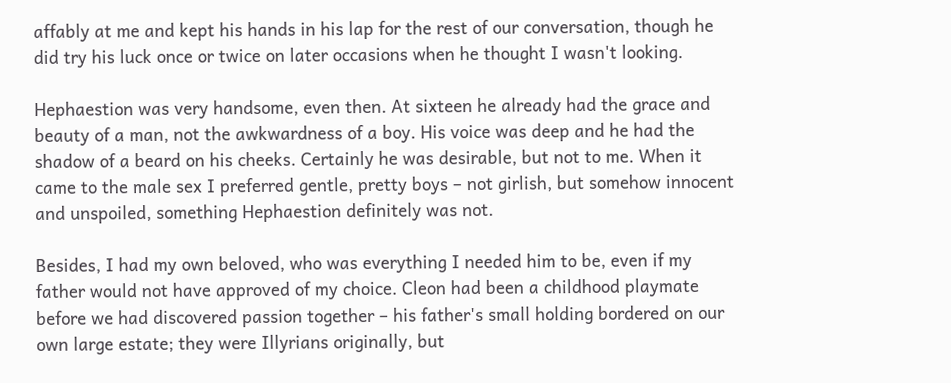affably at me and kept his hands in his lap for the rest of our conversation, though he did try his luck once or twice on later occasions when he thought I wasn't looking.

Hephaestion was very handsome, even then. At sixteen he already had the grace and beauty of a man, not the awkwardness of a boy. His voice was deep and he had the shadow of a beard on his cheeks. Certainly he was desirable, but not to me. When it came to the male sex I preferred gentle, pretty boys – not girlish, but somehow innocent and unspoiled, something Hephaestion definitely was not.

Besides, I had my own beloved, who was everything I needed him to be, even if my father would not have approved of my choice. Cleon had been a childhood playmate before we had discovered passion together – his father's small holding bordered on our own large estate; they were Illyrians originally, but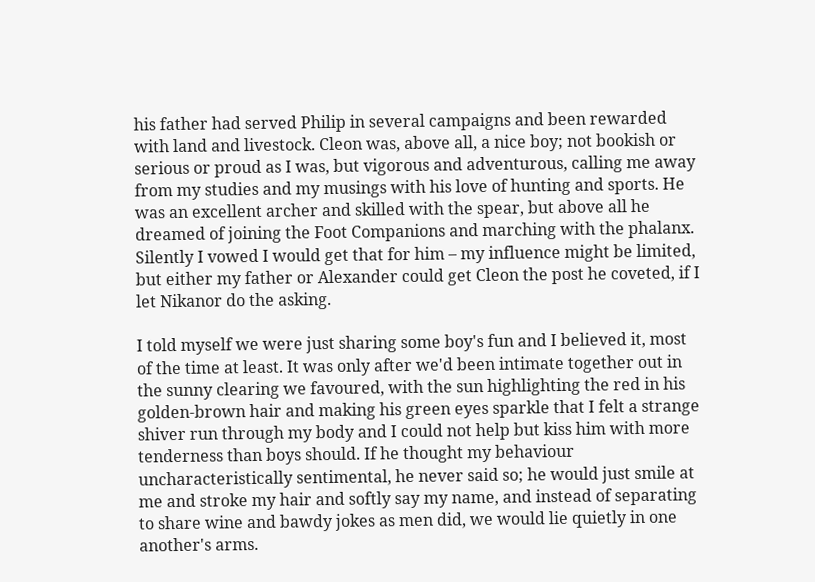his father had served Philip in several campaigns and been rewarded with land and livestock. Cleon was, above all, a nice boy; not bookish or serious or proud as I was, but vigorous and adventurous, calling me away from my studies and my musings with his love of hunting and sports. He was an excellent archer and skilled with the spear, but above all he dreamed of joining the Foot Companions and marching with the phalanx. Silently I vowed I would get that for him – my influence might be limited, but either my father or Alexander could get Cleon the post he coveted, if I let Nikanor do the asking.

I told myself we were just sharing some boy's fun and I believed it, most of the time at least. It was only after we'd been intimate together out in the sunny clearing we favoured, with the sun highlighting the red in his golden-brown hair and making his green eyes sparkle that I felt a strange shiver run through my body and I could not help but kiss him with more tenderness than boys should. If he thought my behaviour uncharacteristically sentimental, he never said so; he would just smile at me and stroke my hair and softly say my name, and instead of separating to share wine and bawdy jokes as men did, we would lie quietly in one another's arms.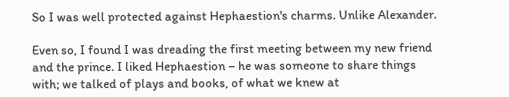So I was well protected against Hephaestion's charms. Unlike Alexander.

Even so, I found I was dreading the first meeting between my new friend and the prince. I liked Hephaestion – he was someone to share things with; we talked of plays and books, of what we knew at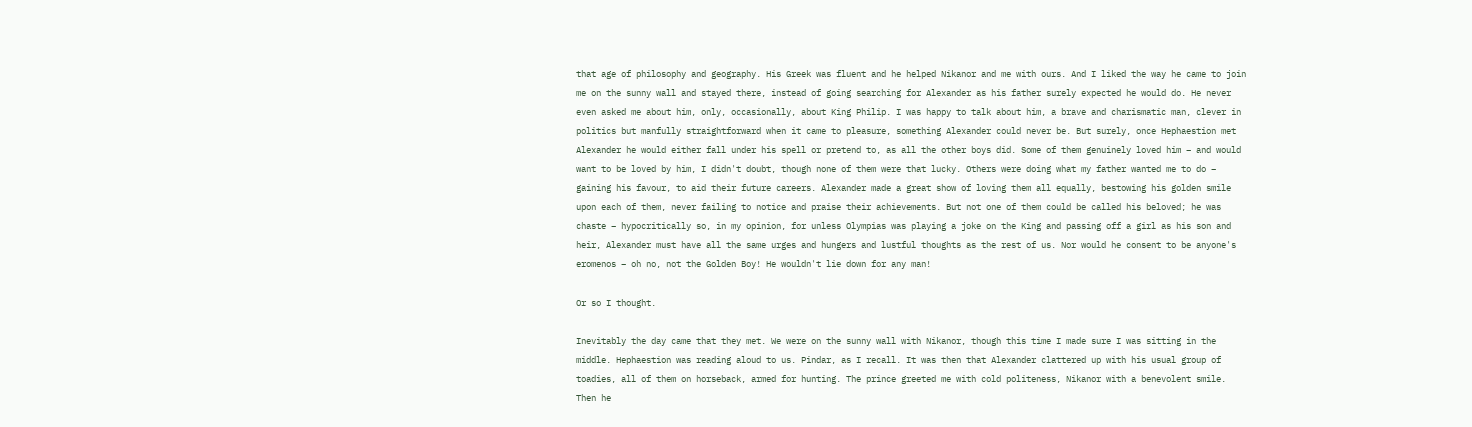that age of philosophy and geography. His Greek was fluent and he helped Nikanor and me with ours. And I liked the way he came to join me on the sunny wall and stayed there, instead of going searching for Alexander as his father surely expected he would do. He never even asked me about him, only, occasionally, about King Philip. I was happy to talk about him, a brave and charismatic man, clever in politics but manfully straightforward when it came to pleasure, something Alexander could never be. But surely, once Hephaestion met Alexander he would either fall under his spell or pretend to, as all the other boys did. Some of them genuinely loved him – and would want to be loved by him, I didn't doubt, though none of them were that lucky. Others were doing what my father wanted me to do – gaining his favour, to aid their future careers. Alexander made a great show of loving them all equally, bestowing his golden smile upon each of them, never failing to notice and praise their achievements. But not one of them could be called his beloved; he was chaste – hypocritically so, in my opinion, for unless Olympias was playing a joke on the King and passing off a girl as his son and heir, Alexander must have all the same urges and hungers and lustful thoughts as the rest of us. Nor would he consent to be anyone's eromenos – oh no, not the Golden Boy! He wouldn't lie down for any man!

Or so I thought.

Inevitably the day came that they met. We were on the sunny wall with Nikanor, though this time I made sure I was sitting in the middle. Hephaestion was reading aloud to us. Pindar, as I recall. It was then that Alexander clattered up with his usual group of toadies, all of them on horseback, armed for hunting. The prince greeted me with cold politeness, Nikanor with a benevolent smile. Then he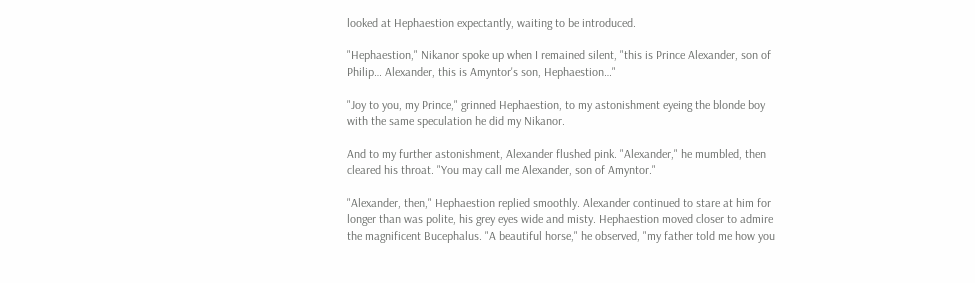looked at Hephaestion expectantly, waiting to be introduced.

"Hephaestion," Nikanor spoke up when I remained silent, "this is Prince Alexander, son of Philip… Alexander, this is Amyntor's son, Hephaestion…"

"Joy to you, my Prince," grinned Hephaestion, to my astonishment eyeing the blonde boy with the same speculation he did my Nikanor.

And to my further astonishment, Alexander flushed pink. "Alexander," he mumbled, then cleared his throat. "You may call me Alexander, son of Amyntor."

"Alexander, then," Hephaestion replied smoothly. Alexander continued to stare at him for longer than was polite, his grey eyes wide and misty. Hephaestion moved closer to admire the magnificent Bucephalus. "A beautiful horse," he observed, "my father told me how you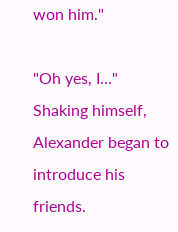won him."

"Oh yes, I…" Shaking himself, Alexander began to introduce his friends.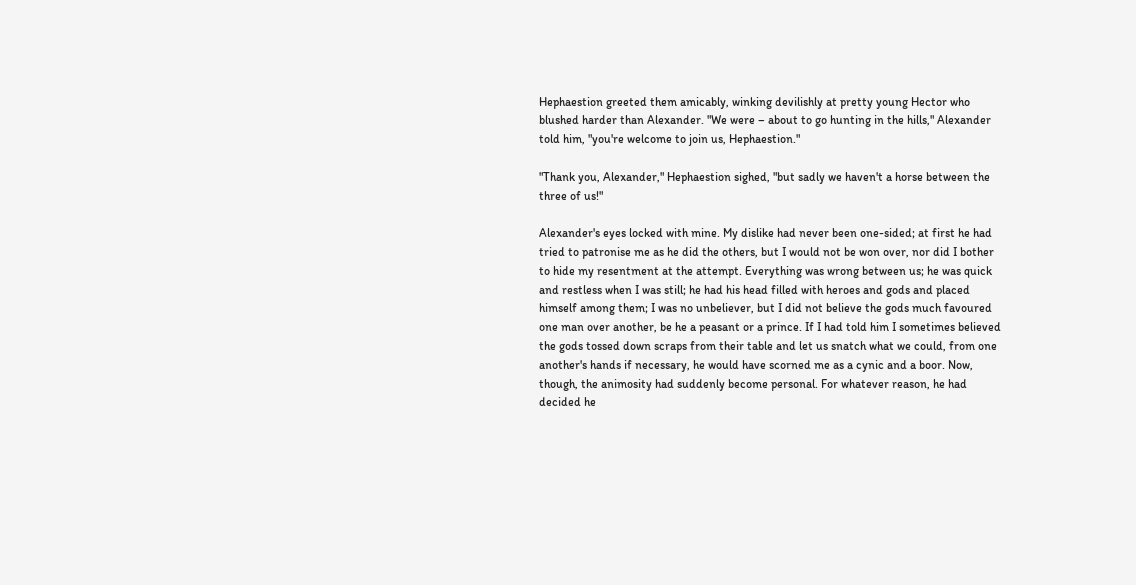Hephaestion greeted them amicably, winking devilishly at pretty young Hector who blushed harder than Alexander. "We were – about to go hunting in the hills," Alexander told him, "you're welcome to join us, Hephaestion."

"Thank you, Alexander," Hephaestion sighed, "but sadly we haven't a horse between the three of us!"

Alexander's eyes locked with mine. My dislike had never been one-sided; at first he had tried to patronise me as he did the others, but I would not be won over, nor did I bother to hide my resentment at the attempt. Everything was wrong between us; he was quick and restless when I was still; he had his head filled with heroes and gods and placed himself among them; I was no unbeliever, but I did not believe the gods much favoured one man over another, be he a peasant or a prince. If I had told him I sometimes believed the gods tossed down scraps from their table and let us snatch what we could, from one another's hands if necessary, he would have scorned me as a cynic and a boor. Now, though, the animosity had suddenly become personal. For whatever reason, he had decided he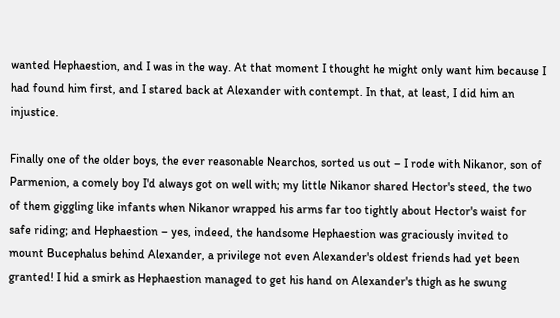wanted Hephaestion, and I was in the way. At that moment I thought he might only want him because I had found him first, and I stared back at Alexander with contempt. In that, at least, I did him an injustice.

Finally one of the older boys, the ever reasonable Nearchos, sorted us out – I rode with Nikanor, son of Parmenion, a comely boy I'd always got on well with; my little Nikanor shared Hector's steed, the two of them giggling like infants when Nikanor wrapped his arms far too tightly about Hector's waist for safe riding; and Hephaestion – yes, indeed, the handsome Hephaestion was graciously invited to mount Bucephalus behind Alexander, a privilege not even Alexander's oldest friends had yet been granted! I hid a smirk as Hephaestion managed to get his hand on Alexander's thigh as he swung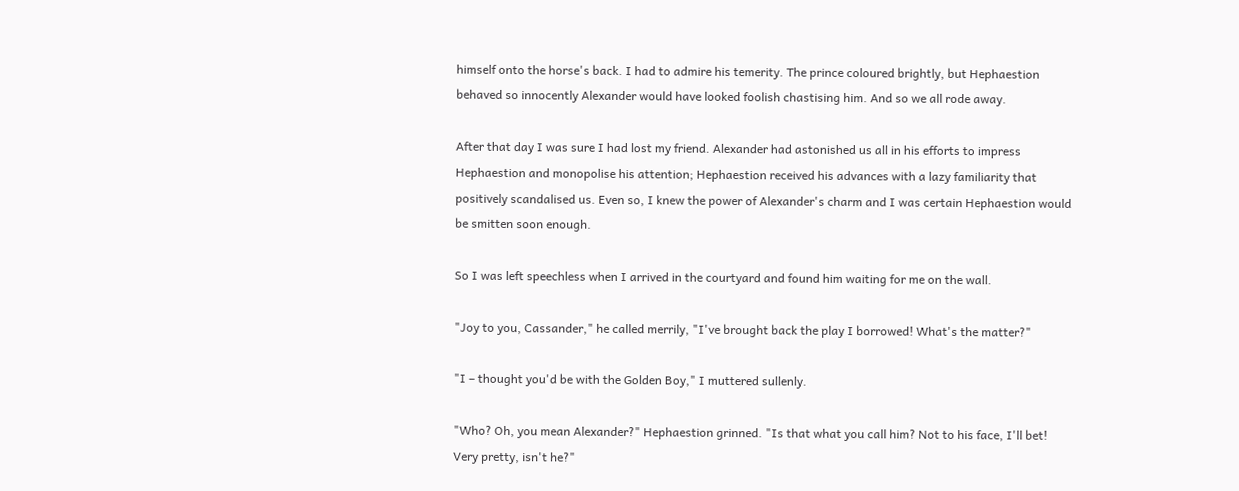himself onto the horse's back. I had to admire his temerity. The prince coloured brightly, but Hephaestion behaved so innocently Alexander would have looked foolish chastising him. And so we all rode away.

After that day I was sure I had lost my friend. Alexander had astonished us all in his efforts to impress Hephaestion and monopolise his attention; Hephaestion received his advances with a lazy familiarity that positively scandalised us. Even so, I knew the power of Alexander's charm and I was certain Hephaestion would be smitten soon enough.

So I was left speechless when I arrived in the courtyard and found him waiting for me on the wall.

"Joy to you, Cassander," he called merrily, "I've brought back the play I borrowed! What's the matter?"

"I – thought you'd be with the Golden Boy," I muttered sullenly.

"Who? Oh, you mean Alexander?" Hephaestion grinned. "Is that what you call him? Not to his face, I'll bet! Very pretty, isn't he?"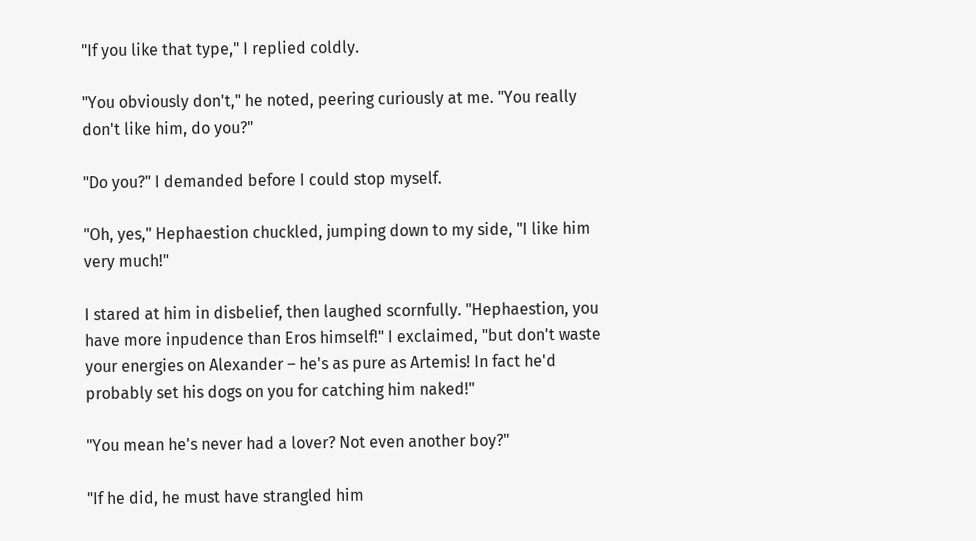"If you like that type," I replied coldly.

"You obviously don't," he noted, peering curiously at me. "You really don't like him, do you?"

"Do you?" I demanded before I could stop myself.

"Oh, yes," Hephaestion chuckled, jumping down to my side, "I like him very much!"

I stared at him in disbelief, then laughed scornfully. "Hephaestion, you have more inpudence than Eros himself!" I exclaimed, "but don't waste your energies on Alexander – he's as pure as Artemis! In fact he'd probably set his dogs on you for catching him naked!"

"You mean he's never had a lover? Not even another boy?"

"If he did, he must have strangled him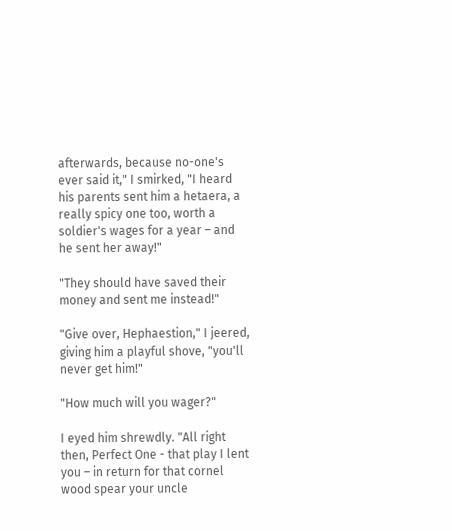afterwards, because no-one's ever said it," I smirked, "I heard his parents sent him a hetaera, a really spicy one too, worth a soldier's wages for a year – and he sent her away!"

"They should have saved their money and sent me instead!"

"Give over, Hephaestion," I jeered, giving him a playful shove, "you'll never get him!"

"How much will you wager?"

I eyed him shrewdly. "All right then, Perfect One - that play I lent you – in return for that cornel wood spear your uncle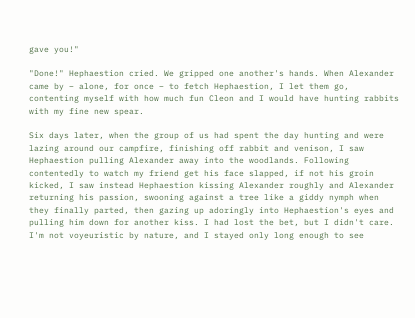gave you!"

"Done!" Hephaestion cried. We gripped one another's hands. When Alexander came by – alone, for once – to fetch Hephaestion, I let them go, contenting myself with how much fun Cleon and I would have hunting rabbits with my fine new spear.

Six days later, when the group of us had spent the day hunting and were lazing around our campfire, finishing off rabbit and venison, I saw Hephaestion pulling Alexander away into the woodlands. Following contentedly to watch my friend get his face slapped, if not his groin kicked, I saw instead Hephaestion kissing Alexander roughly and Alexander returning his passion, swooning against a tree like a giddy nymph when they finally parted, then gazing up adoringly into Hephaestion's eyes and pulling him down for another kiss. I had lost the bet, but I didn't care. I'm not voyeuristic by nature, and I stayed only long enough to see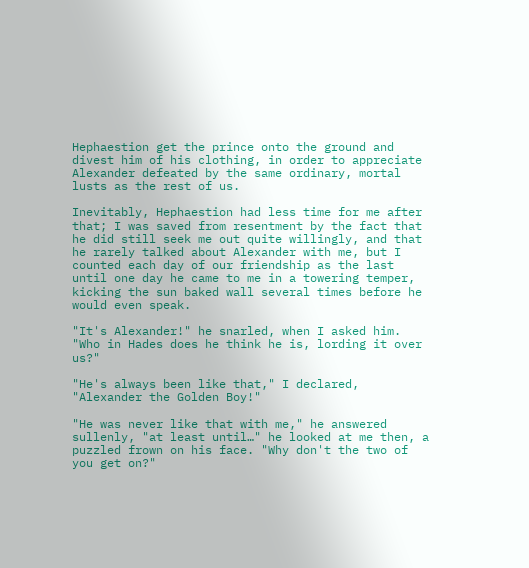Hephaestion get the prince onto the ground and divest him of his clothing, in order to appreciate Alexander defeated by the same ordinary, mortal lusts as the rest of us.

Inevitably, Hephaestion had less time for me after that; I was saved from resentment by the fact that he did still seek me out quite willingly, and that he rarely talked about Alexander with me, but I counted each day of our friendship as the last until one day he came to me in a towering temper, kicking the sun baked wall several times before he would even speak.

"It's Alexander!" he snarled, when I asked him. "Who in Hades does he think he is, lording it over us?"

"He's always been like that," I declared, "Alexander the Golden Boy!"

"He was never like that with me," he answered sullenly, "at least until…" he looked at me then, a puzzled frown on his face. "Why don't the two of you get on?"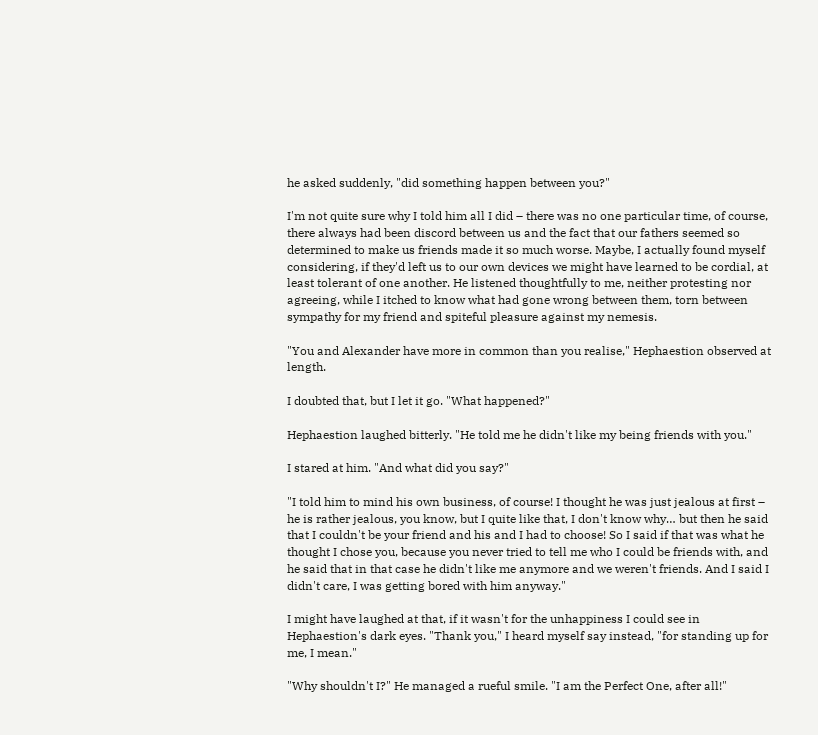he asked suddenly, "did something happen between you?"

I'm not quite sure why I told him all I did – there was no one particular time, of course, there always had been discord between us and the fact that our fathers seemed so determined to make us friends made it so much worse. Maybe, I actually found myself considering, if they'd left us to our own devices we might have learned to be cordial, at least tolerant of one another. He listened thoughtfully to me, neither protesting nor agreeing, while I itched to know what had gone wrong between them, torn between sympathy for my friend and spiteful pleasure against my nemesis.

"You and Alexander have more in common than you realise," Hephaestion observed at length.

I doubted that, but I let it go. "What happened?"

Hephaestion laughed bitterly. "He told me he didn't like my being friends with you."

I stared at him. "And what did you say?"

"I told him to mind his own business, of course! I thought he was just jealous at first – he is rather jealous, you know, but I quite like that, I don't know why… but then he said that I couldn't be your friend and his and I had to choose! So I said if that was what he thought I chose you, because you never tried to tell me who I could be friends with, and he said that in that case he didn't like me anymore and we weren't friends. And I said I didn't care, I was getting bored with him anyway."

I might have laughed at that, if it wasn't for the unhappiness I could see in Hephaestion's dark eyes. "Thank you," I heard myself say instead, "for standing up for me, I mean."

"Why shouldn't I?" He managed a rueful smile. "I am the Perfect One, after all!"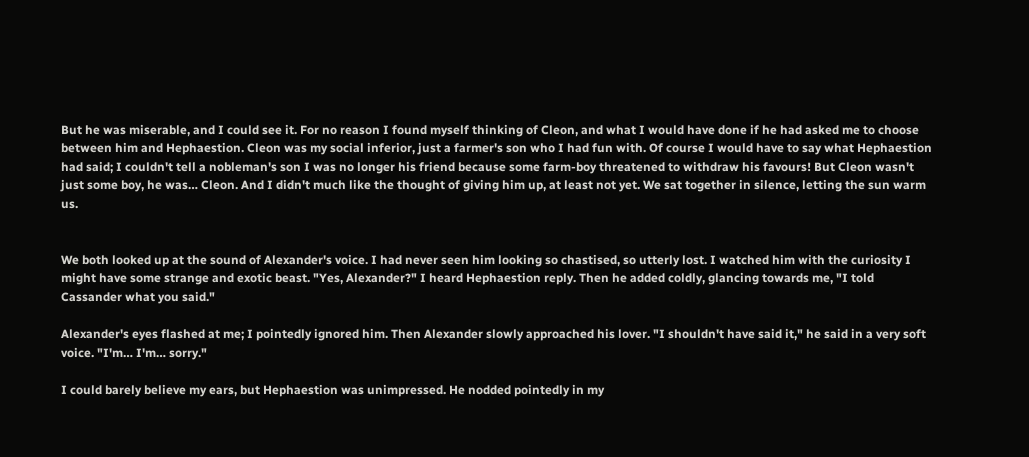But he was miserable, and I could see it. For no reason I found myself thinking of Cleon, and what I would have done if he had asked me to choose between him and Hephaestion. Cleon was my social inferior, just a farmer's son who I had fun with. Of course I would have to say what Hephaestion had said; I couldn't tell a nobleman's son I was no longer his friend because some farm-boy threatened to withdraw his favours! But Cleon wasn't just some boy, he was… Cleon. And I didn't much like the thought of giving him up, at least not yet. We sat together in silence, letting the sun warm us.


We both looked up at the sound of Alexander's voice. I had never seen him looking so chastised, so utterly lost. I watched him with the curiosity I might have some strange and exotic beast. "Yes, Alexander?" I heard Hephaestion reply. Then he added coldly, glancing towards me, "I told Cassander what you said."

Alexander's eyes flashed at me; I pointedly ignored him. Then Alexander slowly approached his lover. "I shouldn't have said it," he said in a very soft voice. "I'm… I'm… sorry."

I could barely believe my ears, but Hephaestion was unimpressed. He nodded pointedly in my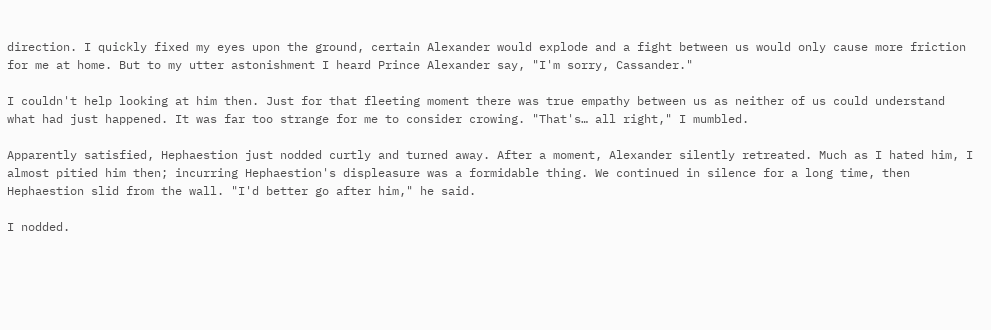direction. I quickly fixed my eyes upon the ground, certain Alexander would explode and a fight between us would only cause more friction for me at home. But to my utter astonishment I heard Prince Alexander say, "I'm sorry, Cassander."

I couldn't help looking at him then. Just for that fleeting moment there was true empathy between us as neither of us could understand what had just happened. It was far too strange for me to consider crowing. "That's… all right," I mumbled.

Apparently satisfied, Hephaestion just nodded curtly and turned away. After a moment, Alexander silently retreated. Much as I hated him, I almost pitied him then; incurring Hephaestion's displeasure was a formidable thing. We continued in silence for a long time, then Hephaestion slid from the wall. "I'd better go after him," he said.

I nodded.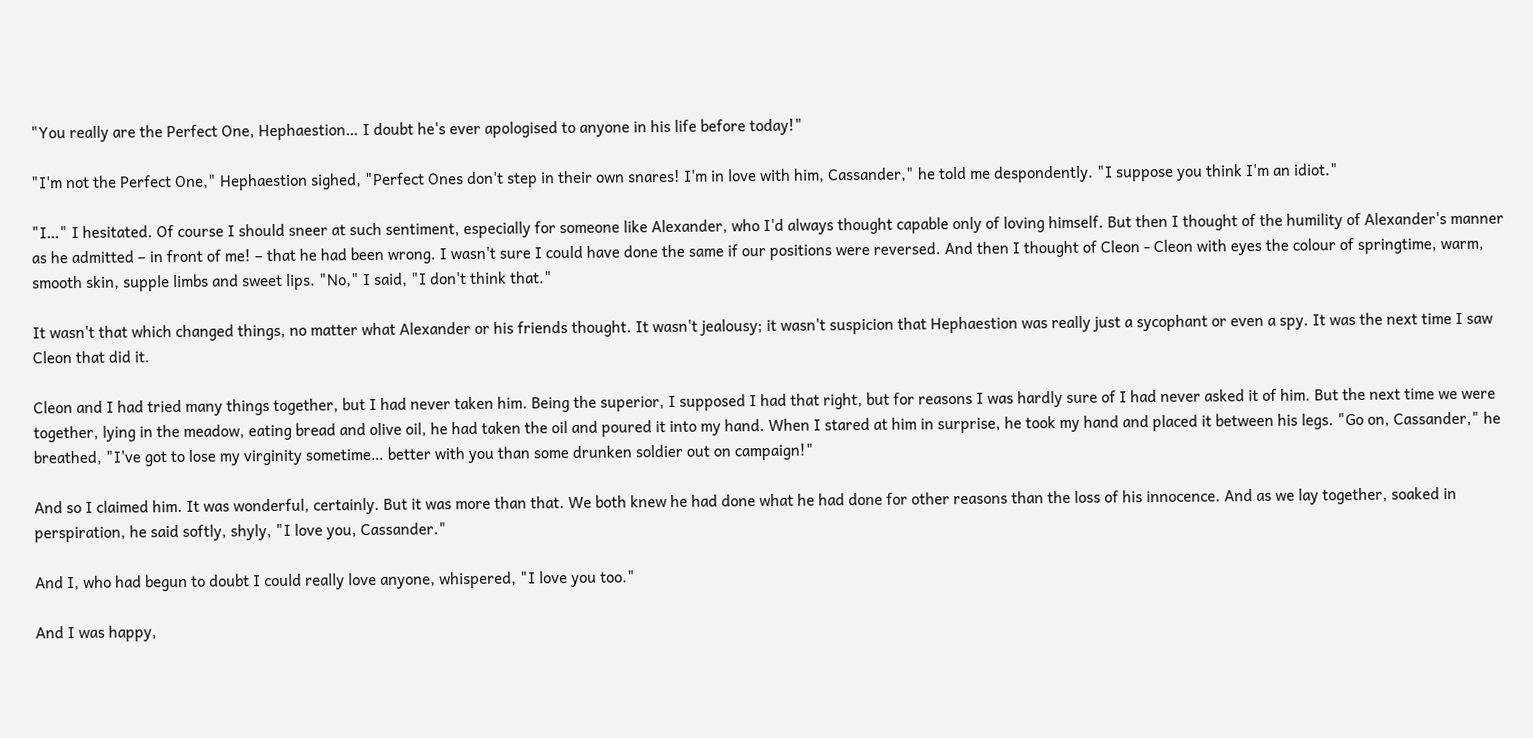"You really are the Perfect One, Hephaestion… I doubt he's ever apologised to anyone in his life before today!"

"I'm not the Perfect One," Hephaestion sighed, "Perfect Ones don't step in their own snares! I'm in love with him, Cassander," he told me despondently. "I suppose you think I'm an idiot."

"I…" I hesitated. Of course I should sneer at such sentiment, especially for someone like Alexander, who I'd always thought capable only of loving himself. But then I thought of the humility of Alexander's manner as he admitted – in front of me! – that he had been wrong. I wasn't sure I could have done the same if our positions were reversed. And then I thought of Cleon - Cleon with eyes the colour of springtime, warm, smooth skin, supple limbs and sweet lips. "No," I said, "I don't think that."

It wasn't that which changed things, no matter what Alexander or his friends thought. It wasn't jealousy; it wasn't suspicion that Hephaestion was really just a sycophant or even a spy. It was the next time I saw Cleon that did it.

Cleon and I had tried many things together, but I had never taken him. Being the superior, I supposed I had that right, but for reasons I was hardly sure of I had never asked it of him. But the next time we were together, lying in the meadow, eating bread and olive oil, he had taken the oil and poured it into my hand. When I stared at him in surprise, he took my hand and placed it between his legs. "Go on, Cassander," he breathed, "I've got to lose my virginity sometime… better with you than some drunken soldier out on campaign!"

And so I claimed him. It was wonderful, certainly. But it was more than that. We both knew he had done what he had done for other reasons than the loss of his innocence. And as we lay together, soaked in perspiration, he said softly, shyly, "I love you, Cassander."

And I, who had begun to doubt I could really love anyone, whispered, "I love you too."

And I was happy,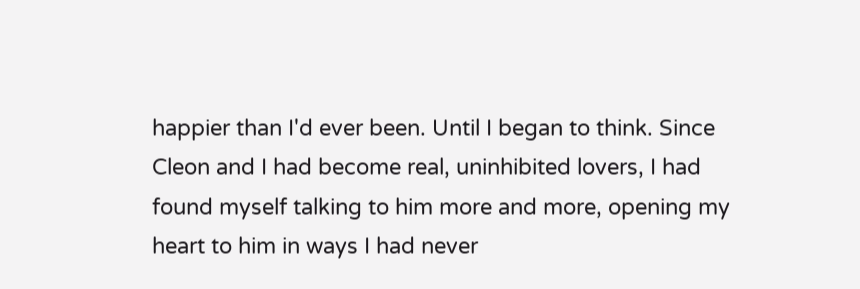happier than I'd ever been. Until I began to think. Since Cleon and I had become real, uninhibited lovers, I had found myself talking to him more and more, opening my heart to him in ways I had never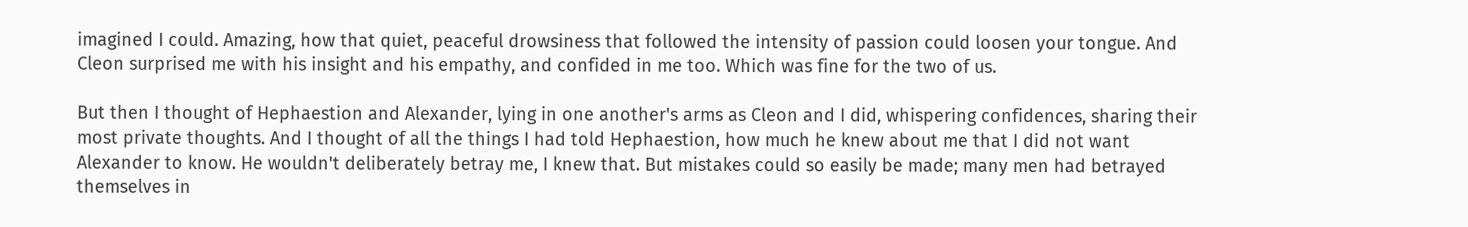imagined I could. Amazing, how that quiet, peaceful drowsiness that followed the intensity of passion could loosen your tongue. And Cleon surprised me with his insight and his empathy, and confided in me too. Which was fine for the two of us.

But then I thought of Hephaestion and Alexander, lying in one another's arms as Cleon and I did, whispering confidences, sharing their most private thoughts. And I thought of all the things I had told Hephaestion, how much he knew about me that I did not want Alexander to know. He wouldn't deliberately betray me, I knew that. But mistakes could so easily be made; many men had betrayed themselves in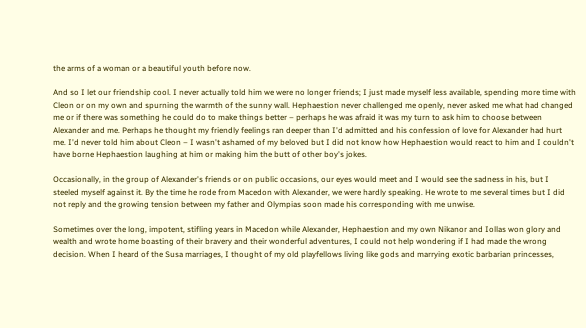the arms of a woman or a beautiful youth before now.

And so I let our friendship cool. I never actually told him we were no longer friends; I just made myself less available, spending more time with Cleon or on my own and spurning the warmth of the sunny wall. Hephaestion never challenged me openly, never asked me what had changed me or if there was something he could do to make things better – perhaps he was afraid it was my turn to ask him to choose between Alexander and me. Perhaps he thought my friendly feelings ran deeper than I'd admitted and his confession of love for Alexander had hurt me. I'd never told him about Cleon – I wasn't ashamed of my beloved but I did not know how Hephaestion would react to him and I couldn't have borne Hephaestion laughing at him or making him the butt of other boy's jokes.

Occasionally, in the group of Alexander's friends or on public occasions, our eyes would meet and I would see the sadness in his, but I steeled myself against it. By the time he rode from Macedon with Alexander, we were hardly speaking. He wrote to me several times but I did not reply and the growing tension between my father and Olympias soon made his corresponding with me unwise.

Sometimes over the long, impotent, stifling years in Macedon while Alexander, Hephaestion and my own Nikanor and Iollas won glory and wealth and wrote home boasting of their bravery and their wonderful adventures, I could not help wondering if I had made the wrong decision. When I heard of the Susa marriages, I thought of my old playfellows living like gods and marrying exotic barbarian princesses,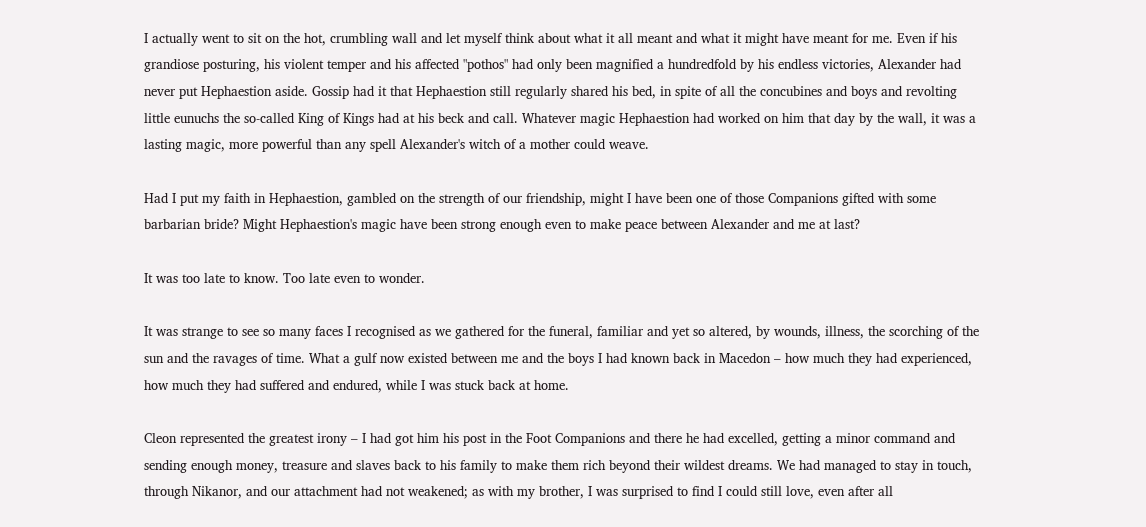I actually went to sit on the hot, crumbling wall and let myself think about what it all meant and what it might have meant for me. Even if his grandiose posturing, his violent temper and his affected "pothos" had only been magnified a hundredfold by his endless victories, Alexander had never put Hephaestion aside. Gossip had it that Hephaestion still regularly shared his bed, in spite of all the concubines and boys and revolting little eunuchs the so-called King of Kings had at his beck and call. Whatever magic Hephaestion had worked on him that day by the wall, it was a lasting magic, more powerful than any spell Alexander's witch of a mother could weave.

Had I put my faith in Hephaestion, gambled on the strength of our friendship, might I have been one of those Companions gifted with some barbarian bride? Might Hephaestion's magic have been strong enough even to make peace between Alexander and me at last?

It was too late to know. Too late even to wonder.

It was strange to see so many faces I recognised as we gathered for the funeral, familiar and yet so altered, by wounds, illness, the scorching of the sun and the ravages of time. What a gulf now existed between me and the boys I had known back in Macedon – how much they had experienced, how much they had suffered and endured, while I was stuck back at home.

Cleon represented the greatest irony – I had got him his post in the Foot Companions and there he had excelled, getting a minor command and sending enough money, treasure and slaves back to his family to make them rich beyond their wildest dreams. We had managed to stay in touch, through Nikanor, and our attachment had not weakened; as with my brother, I was surprised to find I could still love, even after all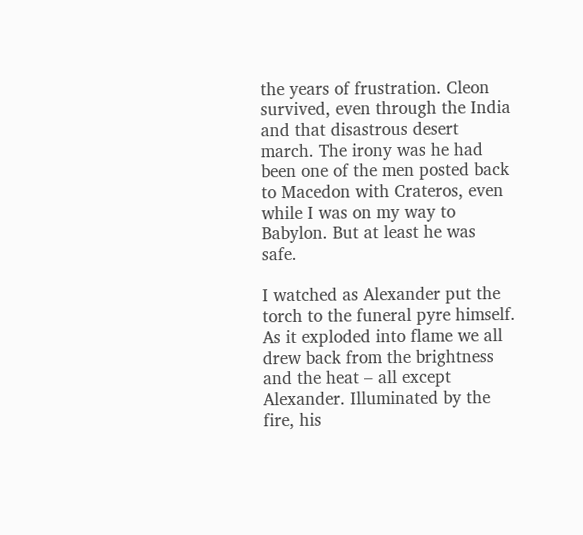the years of frustration. Cleon survived, even through the India and that disastrous desert march. The irony was he had been one of the men posted back to Macedon with Crateros, even while I was on my way to Babylon. But at least he was safe.

I watched as Alexander put the torch to the funeral pyre himself. As it exploded into flame we all drew back from the brightness and the heat – all except Alexander. Illuminated by the fire, his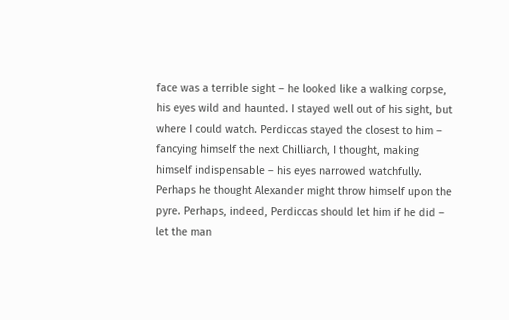face was a terrible sight – he looked like a walking corpse, his eyes wild and haunted. I stayed well out of his sight, but where I could watch. Perdiccas stayed the closest to him – fancying himself the next Chilliarch, I thought, making himself indispensable – his eyes narrowed watchfully. Perhaps he thought Alexander might throw himself upon the pyre. Perhaps, indeed, Perdiccas should let him if he did – let the man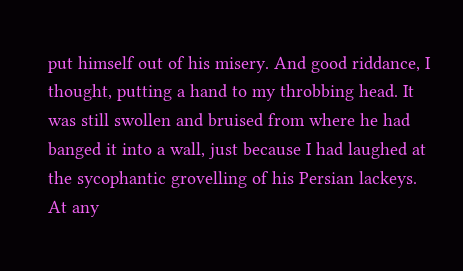put himself out of his misery. And good riddance, I thought, putting a hand to my throbbing head. It was still swollen and bruised from where he had banged it into a wall, just because I had laughed at the sycophantic grovelling of his Persian lackeys. At any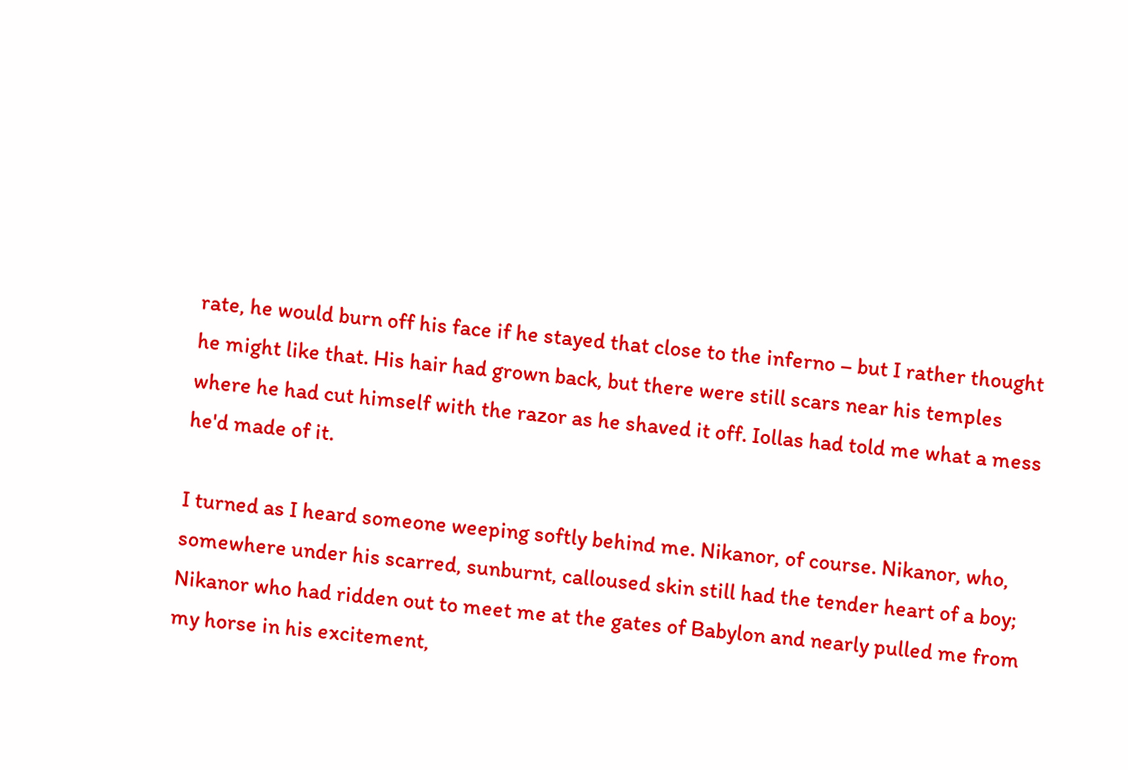rate, he would burn off his face if he stayed that close to the inferno – but I rather thought he might like that. His hair had grown back, but there were still scars near his temples where he had cut himself with the razor as he shaved it off. Iollas had told me what a mess he'd made of it.

I turned as I heard someone weeping softly behind me. Nikanor, of course. Nikanor, who, somewhere under his scarred, sunburnt, calloused skin still had the tender heart of a boy; Nikanor who had ridden out to meet me at the gates of Babylon and nearly pulled me from my horse in his excitement,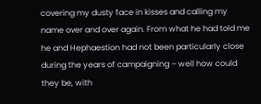covering my dusty face in kisses and calling my name over and over again. From what he had told me he and Hephaestion had not been particularly close during the years of campaigning – well how could they be, with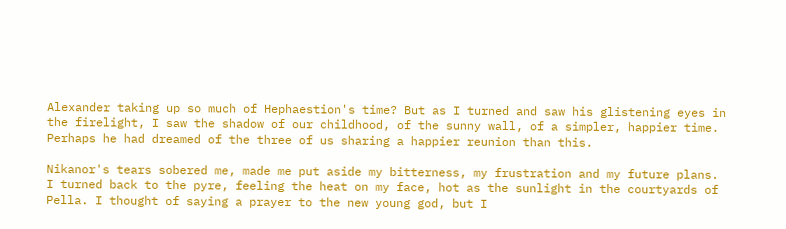Alexander taking up so much of Hephaestion's time? But as I turned and saw his glistening eyes in the firelight, I saw the shadow of our childhood, of the sunny wall, of a simpler, happier time. Perhaps he had dreamed of the three of us sharing a happier reunion than this.

Nikanor's tears sobered me, made me put aside my bitterness, my frustration and my future plans. I turned back to the pyre, feeling the heat on my face, hot as the sunlight in the courtyards of Pella. I thought of saying a prayer to the new young god, but I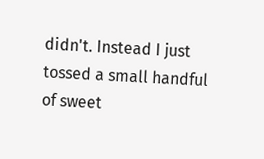didn't. Instead I just tossed a small handful of sweet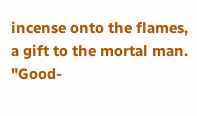incense onto the flames, a gift to the mortal man. "Good-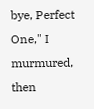bye, Perfect One," I murmured, then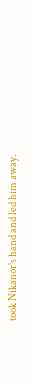took Nikanor's hand and led him away.